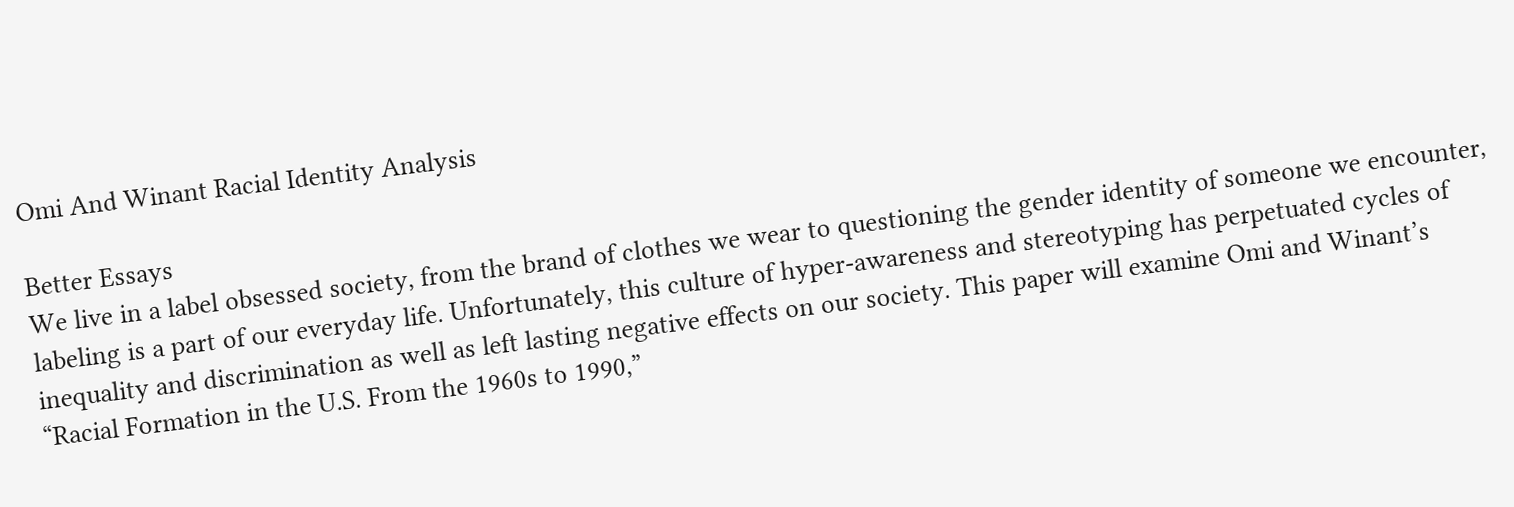Omi And Winant Racial Identity Analysis

Better Essays
We live in a label obsessed society, from the brand of clothes we wear to questioning the gender identity of someone we encounter, labeling is a part of our everyday life. Unfortunately, this culture of hyper-awareness and stereotyping has perpetuated cycles of inequality and discrimination as well as left lasting negative effects on our society. This paper will examine Omi and Winant’s “Racial Formation in the U.S. From the 1960s to 1990,”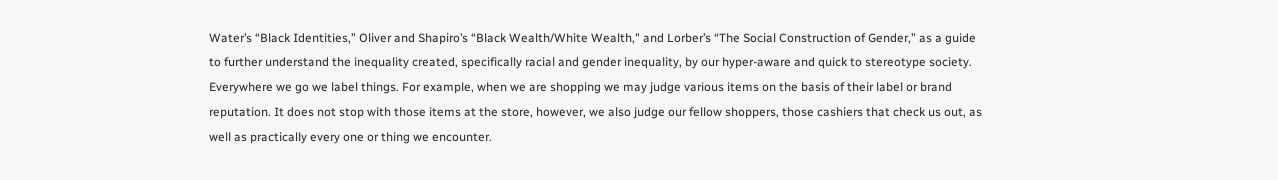Water’s “Black Identities,” Oliver and Shapiro’s “Black Wealth/White Wealth," and Lorber’s “The Social Construction of Gender,” as a guide to further understand the inequality created, specifically racial and gender inequality, by our hyper-aware and quick to stereotype society.
Everywhere we go we label things. For example, when we are shopping we may judge various items on the basis of their label or brand reputation. It does not stop with those items at the store, however, we also judge our fellow shoppers, those cashiers that check us out, as well as practically every one or thing we encounter.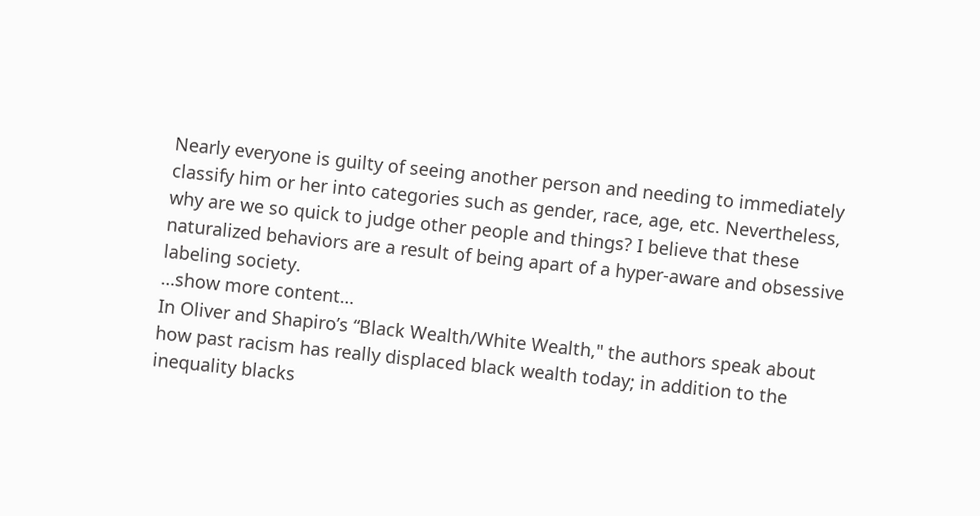Nearly everyone is guilty of seeing another person and needing to immediately classify him or her into categories such as gender, race, age, etc. Nevertheless, why are we so quick to judge other people and things? I believe that these naturalized behaviors are a result of being apart of a hyper-aware and obsessive labeling society.
…show more content…
In Oliver and Shapiro’s “Black Wealth/White Wealth," the authors speak about how past racism has really displaced black wealth today; in addition to the inequality blacks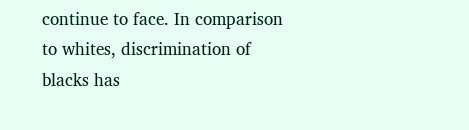continue to face. In comparison to whites, discrimination of blacks has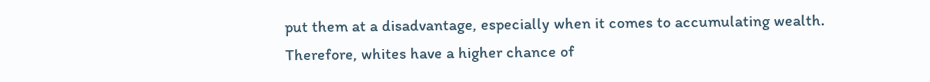put them at a disadvantage, especially when it comes to accumulating wealth. Therefore, whites have a higher chance of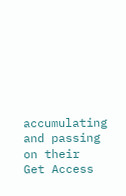accumulating and passing on their
Get Access